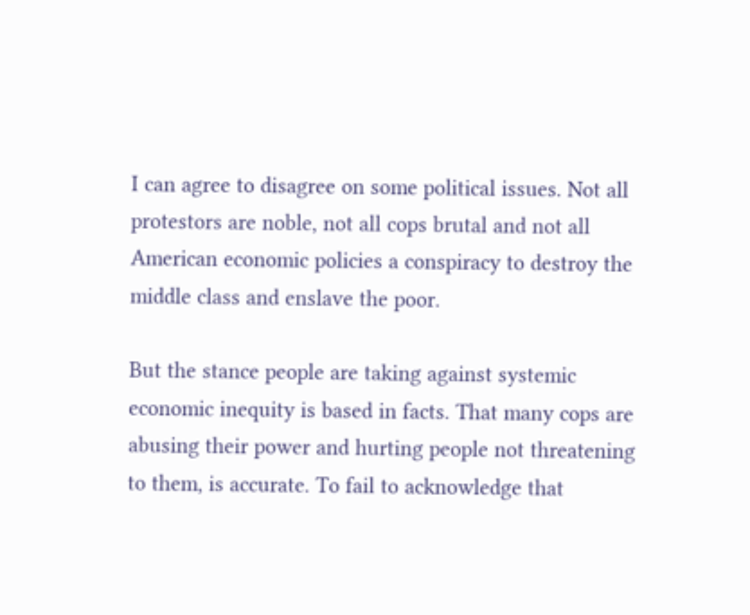I can agree to disagree on some political issues. Not all protestors are noble, not all cops brutal and not all American economic policies a conspiracy to destroy the middle class and enslave the poor.

But the stance people are taking against systemic economic inequity is based in facts. That many cops are abusing their power and hurting people not threatening to them, is accurate. To fail to acknowledge that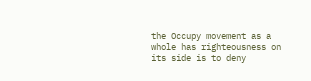the Occupy movement as a whole has righteousness on its side is to deny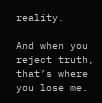reality.

And when you reject truth, that’s where you lose me.